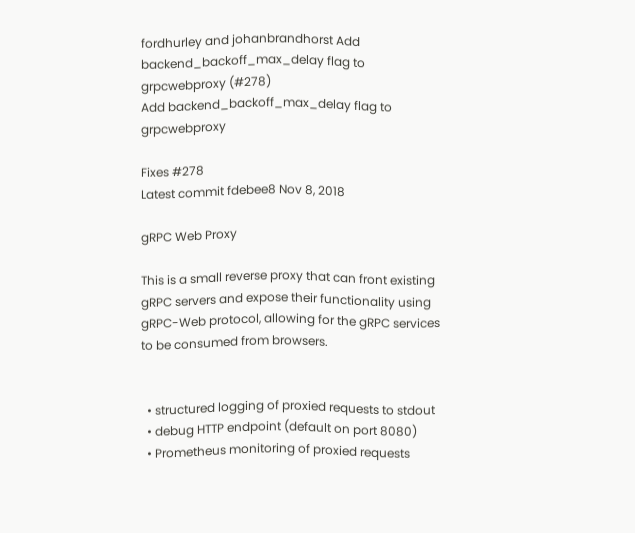fordhurley and johanbrandhorst Add backend_backoff_max_delay flag to grpcwebproxy (#278)
Add backend_backoff_max_delay flag to grpcwebproxy

Fixes #278
Latest commit fdebee8 Nov 8, 2018

gRPC Web Proxy

This is a small reverse proxy that can front existing gRPC servers and expose their functionality using gRPC-Web protocol, allowing for the gRPC services to be consumed from browsers.


  • structured logging of proxied requests to stdout
  • debug HTTP endpoint (default on port 8080)
  • Prometheus monitoring of proxied requests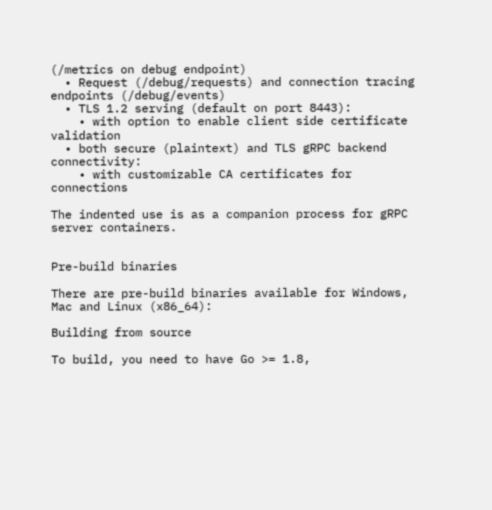(/metrics on debug endpoint)
  • Request (/debug/requests) and connection tracing endpoints (/debug/events)
  • TLS 1.2 serving (default on port 8443):
    • with option to enable client side certificate validation
  • both secure (plaintext) and TLS gRPC backend connectivity:
    • with customizable CA certificates for connections

The indented use is as a companion process for gRPC server containers.


Pre-build binaries

There are pre-build binaries available for Windows, Mac and Linux (x86_64):

Building from source

To build, you need to have Go >= 1.8,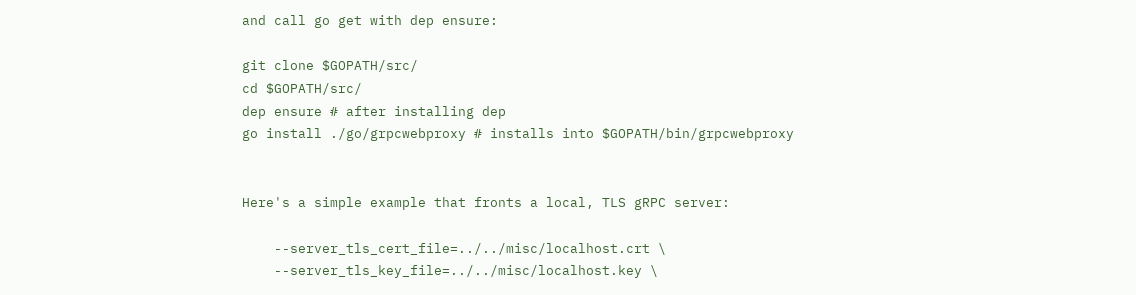and call go get with dep ensure:

git clone $GOPATH/src/
cd $GOPATH/src/
dep ensure # after installing dep
go install ./go/grpcwebproxy # installs into $GOPATH/bin/grpcwebproxy


Here's a simple example that fronts a local, TLS gRPC server:

    --server_tls_cert_file=../../misc/localhost.crt \
    --server_tls_key_file=../../misc/localhost.key \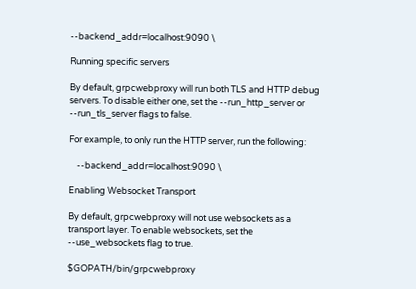--backend_addr=localhost:9090 \

Running specific servers

By default, grpcwebproxy will run both TLS and HTTP debug servers. To disable either one, set the --run_http_server or --run_tls_server flags to false.

For example, to only run the HTTP server, run the following:

    --backend_addr=localhost:9090 \

Enabling Websocket Transport

By default, grpcwebproxy will not use websockets as a transport layer. To enable websockets, set the --use_websockets flag to true.

$GOPATH/bin/grpcwebproxy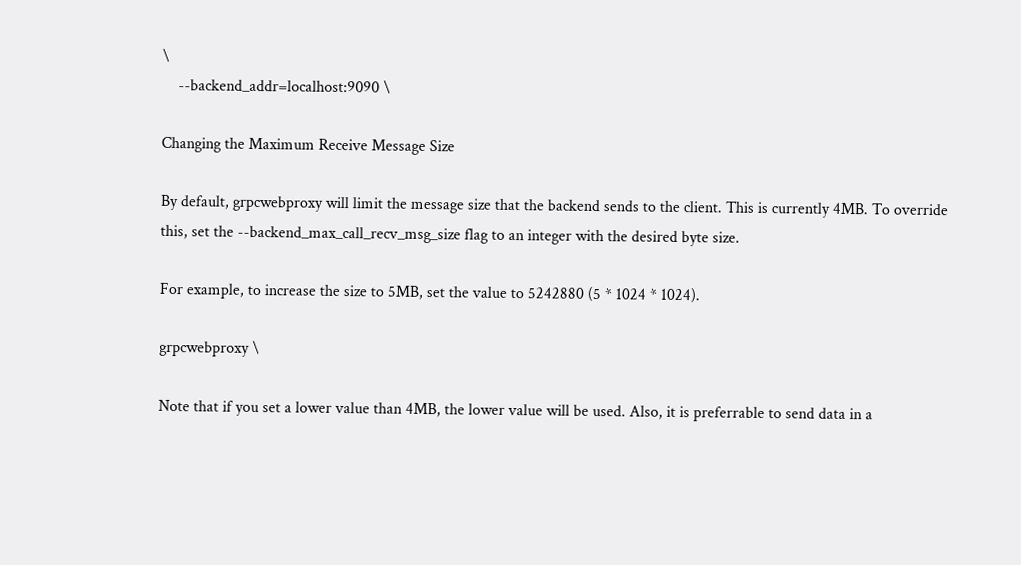\
    --backend_addr=localhost:9090 \

Changing the Maximum Receive Message Size

By default, grpcwebproxy will limit the message size that the backend sends to the client. This is currently 4MB. To override this, set the --backend_max_call_recv_msg_size flag to an integer with the desired byte size.

For example, to increase the size to 5MB, set the value to 5242880 (5 * 1024 * 1024).

grpcwebproxy \

Note that if you set a lower value than 4MB, the lower value will be used. Also, it is preferrable to send data in a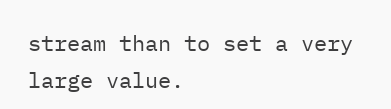stream than to set a very large value.